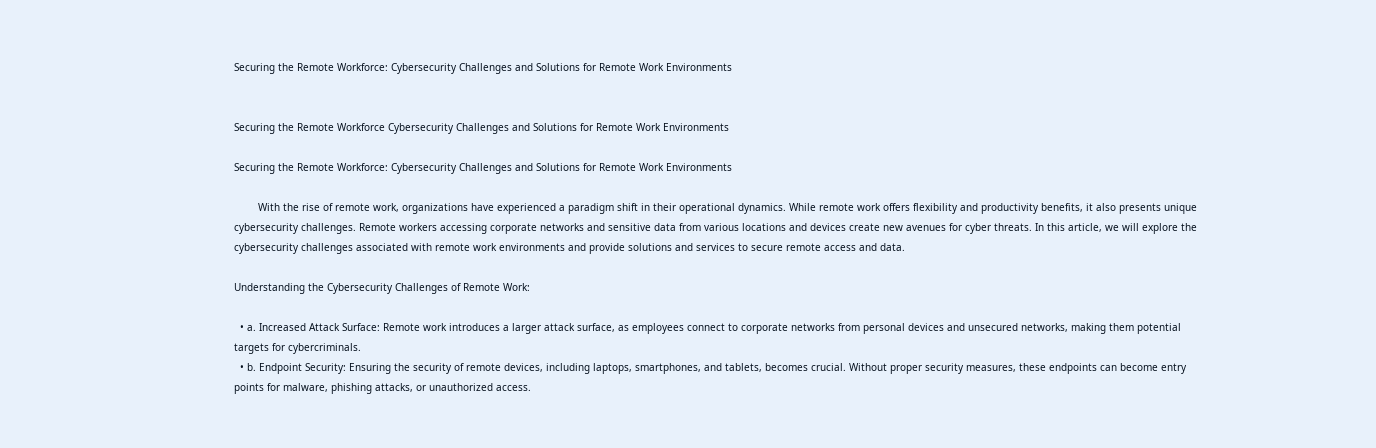Securing the Remote Workforce: Cybersecurity Challenges and Solutions for Remote Work Environments


Securing the Remote Workforce Cybersecurity Challenges and Solutions for Remote Work Environments

Securing the Remote Workforce: Cybersecurity Challenges and Solutions for Remote Work Environments

        With the rise of remote work, organizations have experienced a paradigm shift in their operational dynamics. While remote work offers flexibility and productivity benefits, it also presents unique cybersecurity challenges. Remote workers accessing corporate networks and sensitive data from various locations and devices create new avenues for cyber threats. In this article, we will explore the cybersecurity challenges associated with remote work environments and provide solutions and services to secure remote access and data.

Understanding the Cybersecurity Challenges of Remote Work:

  • a. Increased Attack Surface: Remote work introduces a larger attack surface, as employees connect to corporate networks from personal devices and unsecured networks, making them potential targets for cybercriminals.
  • b. Endpoint Security: Ensuring the security of remote devices, including laptops, smartphones, and tablets, becomes crucial. Without proper security measures, these endpoints can become entry points for malware, phishing attacks, or unauthorized access.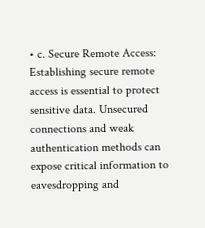• c. Secure Remote Access: Establishing secure remote access is essential to protect sensitive data. Unsecured connections and weak authentication methods can expose critical information to eavesdropping and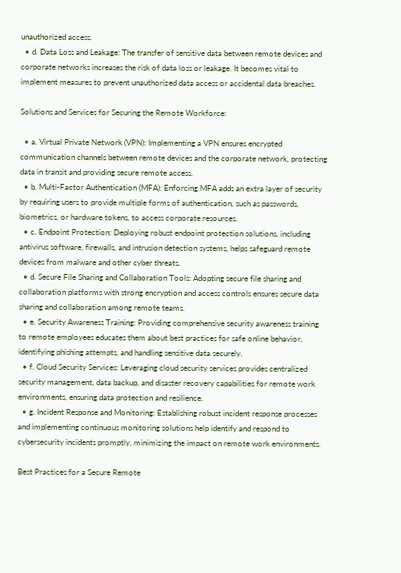unauthorized access.
  • d. Data Loss and Leakage: The transfer of sensitive data between remote devices and corporate networks increases the risk of data loss or leakage. It becomes vital to implement measures to prevent unauthorized data access or accidental data breaches.

Solutions and Services for Securing the Remote Workforce:

  • a. Virtual Private Network (VPN): Implementing a VPN ensures encrypted communication channels between remote devices and the corporate network, protecting data in transit and providing secure remote access.
  • b. Multi-Factor Authentication (MFA): Enforcing MFA adds an extra layer of security by requiring users to provide multiple forms of authentication, such as passwords, biometrics, or hardware tokens, to access corporate resources.
  • c. Endpoint Protection: Deploying robust endpoint protection solutions, including antivirus software, firewalls, and intrusion detection systems, helps safeguard remote devices from malware and other cyber threats.
  • d. Secure File Sharing and Collaboration Tools: Adopting secure file sharing and collaboration platforms with strong encryption and access controls ensures secure data sharing and collaboration among remote teams.
  • e. Security Awareness Training: Providing comprehensive security awareness training to remote employees educates them about best practices for safe online behavior, identifying phishing attempts, and handling sensitive data securely.
  • f. Cloud Security Services: Leveraging cloud security services provides centralized security management, data backup, and disaster recovery capabilities for remote work environments, ensuring data protection and resilience.
  • g. Incident Response and Monitoring: Establishing robust incident response processes and implementing continuous monitoring solutions help identify and respond to cybersecurity incidents promptly, minimizing the impact on remote work environments.

Best Practices for a Secure Remote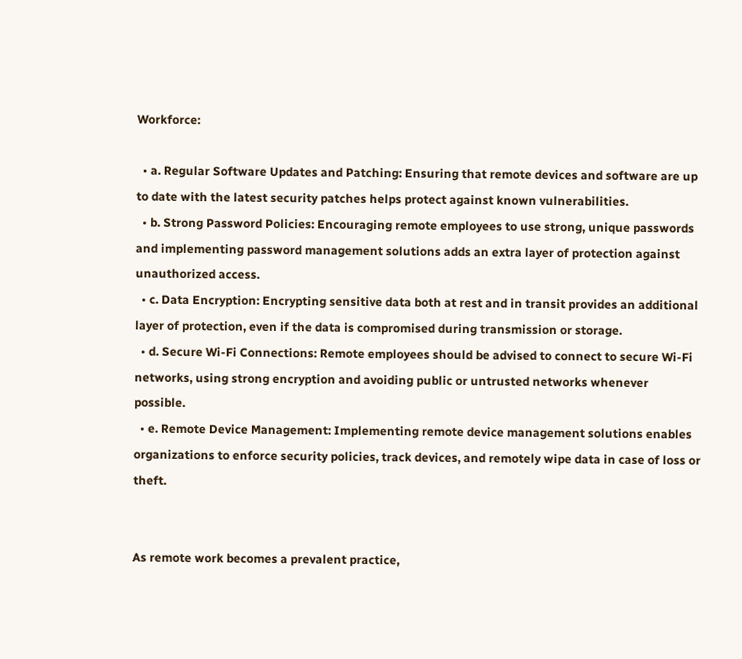Workforce:

  • a. Regular Software Updates and Patching: Ensuring that remote devices and software are up to date with the latest security patches helps protect against known vulnerabilities.
  • b. Strong Password Policies: Encouraging remote employees to use strong, unique passwords and implementing password management solutions adds an extra layer of protection against unauthorized access.
  • c. Data Encryption: Encrypting sensitive data both at rest and in transit provides an additional layer of protection, even if the data is compromised during transmission or storage.
  • d. Secure Wi-Fi Connections: Remote employees should be advised to connect to secure Wi-Fi networks, using strong encryption and avoiding public or untrusted networks whenever possible.
  • e. Remote Device Management: Implementing remote device management solutions enables organizations to enforce security policies, track devices, and remotely wipe data in case of loss or theft.


As remote work becomes a prevalent practice,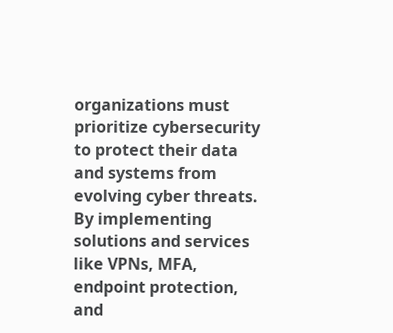organizations must prioritize cybersecurity to protect their data and systems from evolving cyber threats. By implementing solutions and services like VPNs, MFA, endpoint protection, and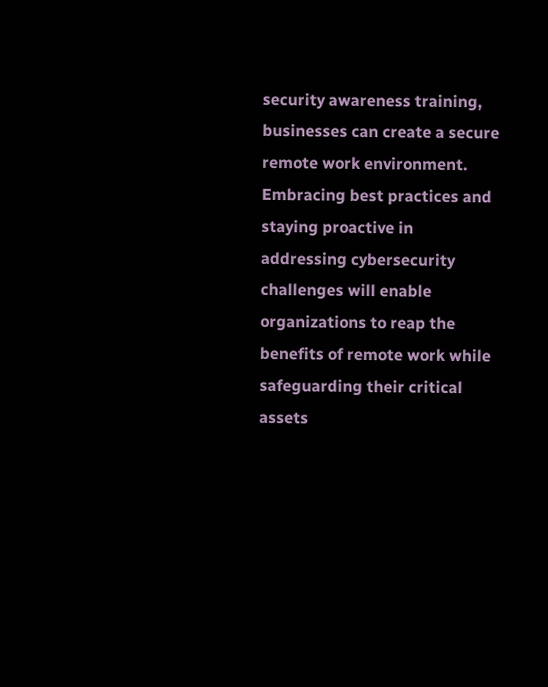security awareness training, businesses can create a secure remote work environment. Embracing best practices and staying proactive in addressing cybersecurity challenges will enable organizations to reap the benefits of remote work while safeguarding their critical assets